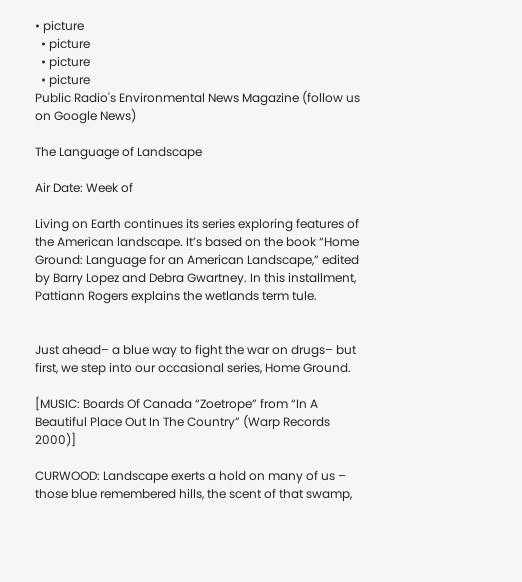• picture
  • picture
  • picture
  • picture
Public Radio's Environmental News Magazine (follow us on Google News)

The Language of Landscape

Air Date: Week of

Living on Earth continues its series exploring features of the American landscape. It’s based on the book “Home Ground: Language for an American Landscape,” edited by Barry Lopez and Debra Gwartney. In this installment, Pattiann Rogers explains the wetlands term tule.


Just ahead– a blue way to fight the war on drugs– but first, we step into our occasional series, Home Ground.

[MUSIC: Boards Of Canada “Zoetrope” from “In A Beautiful Place Out In The Country” (Warp Records 2000)]

CURWOOD: Landscape exerts a hold on many of us – those blue remembered hills, the scent of that swamp,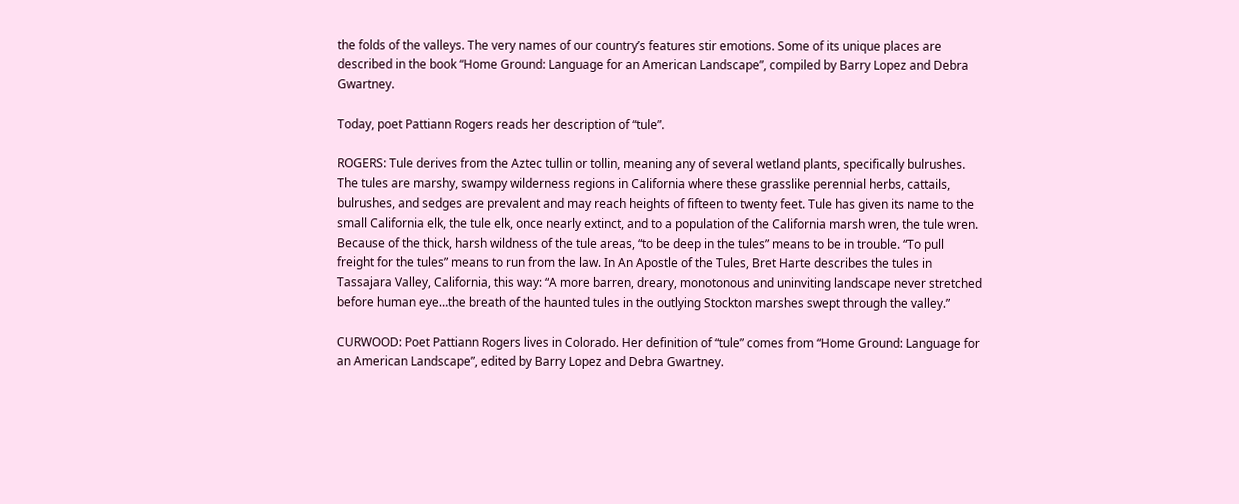the folds of the valleys. The very names of our country’s features stir emotions. Some of its unique places are described in the book “Home Ground: Language for an American Landscape”, compiled by Barry Lopez and Debra Gwartney.

Today, poet Pattiann Rogers reads her description of “tule”.

ROGERS: Tule derives from the Aztec tullin or tollin, meaning any of several wetland plants, specifically bulrushes. The tules are marshy, swampy wilderness regions in California where these grasslike perennial herbs, cattails, bulrushes, and sedges are prevalent and may reach heights of fifteen to twenty feet. Tule has given its name to the small California elk, the tule elk, once nearly extinct, and to a population of the California marsh wren, the tule wren. Because of the thick, harsh wildness of the tule areas, “to be deep in the tules” means to be in trouble. “To pull freight for the tules” means to run from the law. In An Apostle of the Tules, Bret Harte describes the tules in Tassajara Valley, California, this way: “A more barren, dreary, monotonous and uninviting landscape never stretched before human eye…the breath of the haunted tules in the outlying Stockton marshes swept through the valley.”

CURWOOD: Poet Pattiann Rogers lives in Colorado. Her definition of “tule” comes from “Home Ground: Language for an American Landscape”, edited by Barry Lopez and Debra Gwartney.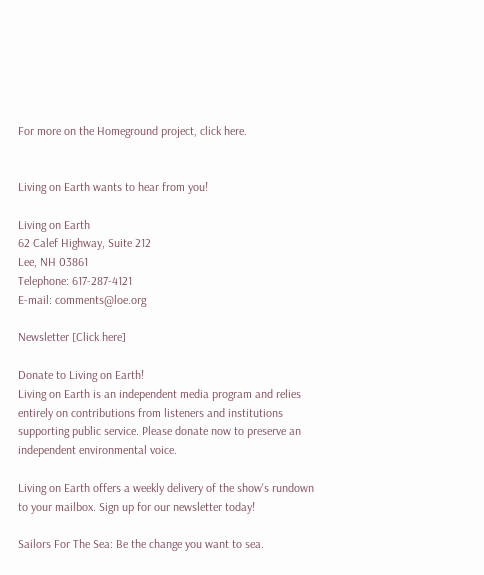For more on the Homeground project, click here.


Living on Earth wants to hear from you!

Living on Earth
62 Calef Highway, Suite 212
Lee, NH 03861
Telephone: 617-287-4121
E-mail: comments@loe.org

Newsletter [Click here]

Donate to Living on Earth!
Living on Earth is an independent media program and relies entirely on contributions from listeners and institutions supporting public service. Please donate now to preserve an independent environmental voice.

Living on Earth offers a weekly delivery of the show's rundown to your mailbox. Sign up for our newsletter today!

Sailors For The Sea: Be the change you want to sea.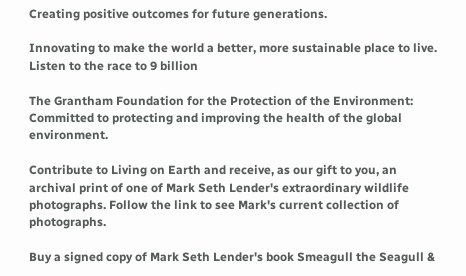Creating positive outcomes for future generations.

Innovating to make the world a better, more sustainable place to live. Listen to the race to 9 billion

The Grantham Foundation for the Protection of the Environment: Committed to protecting and improving the health of the global environment.

Contribute to Living on Earth and receive, as our gift to you, an archival print of one of Mark Seth Lender's extraordinary wildlife photographs. Follow the link to see Mark's current collection of photographs.

Buy a signed copy of Mark Seth Lender's book Smeagull the Seagull &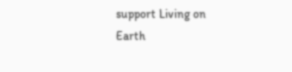support Living on Earth